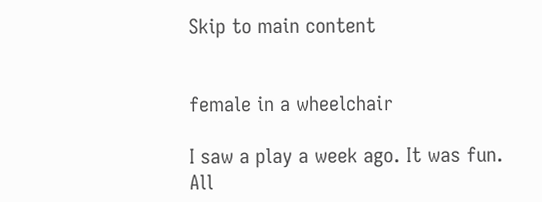Skip to main content


female in a wheelchair

I saw a play a week ago. It was fun. All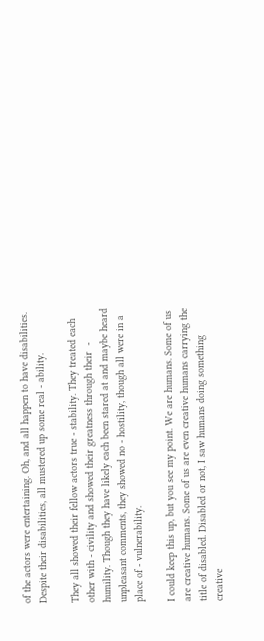of the actors were entertaining. Oh, and all happen to have disabilities. Despite their disabilities, all mustered up some real - ability.

They all showed their fellow actors true - stability. They treated each other with - civility and showed their greatness through their  - humility. Though they have likely each been stared at and maybe heard unpleasant comments, they showed no - hostility, though all were in a place of - vulnerability.

I could keep this up, but you see my point. We are humans. Some of us are creative humans. Some of us are even creative humans carrying the title of disabled. Disabled or not, I saw humans doing something creative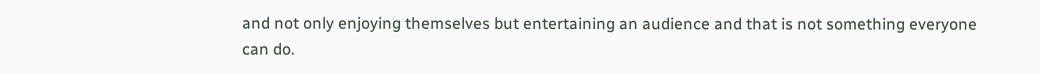and not only enjoying themselves but entertaining an audience and that is not something everyone can do.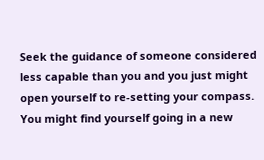Seek the guidance of someone considered less capable than you and you just might open yourself to re-setting your compass. You might find yourself going in a new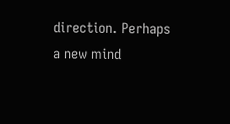direction. Perhaps a new mind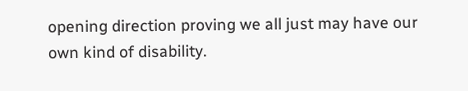opening direction proving we all just may have our own kind of disability.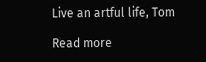Live an artful life, Tom

Read more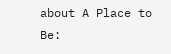about A Place to Be: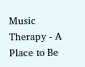Music Therapy - A Place to Be